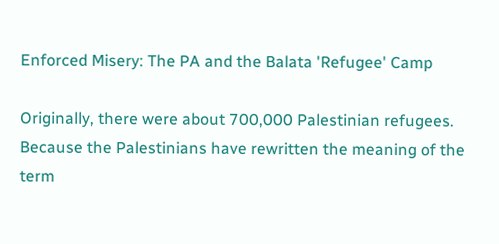Enforced Misery: The PA and the Balata 'Refugee' Camp

Originally, there were about 700,000 Palestinian refugees. Because the Palestinians have rewritten the meaning of the term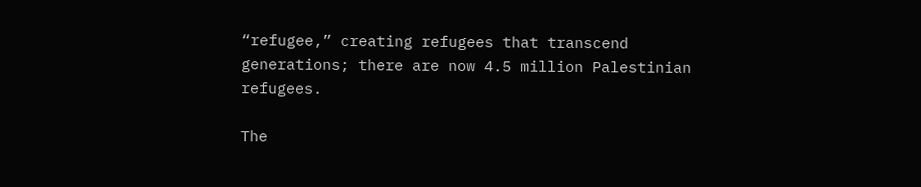“refugee,” creating refugees that transcend generations; there are now 4.5 million Palestinian refugees.

The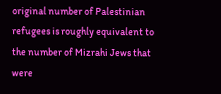original number of Palestinian refugees is roughly equivalent to the number of Mizrahi Jews that were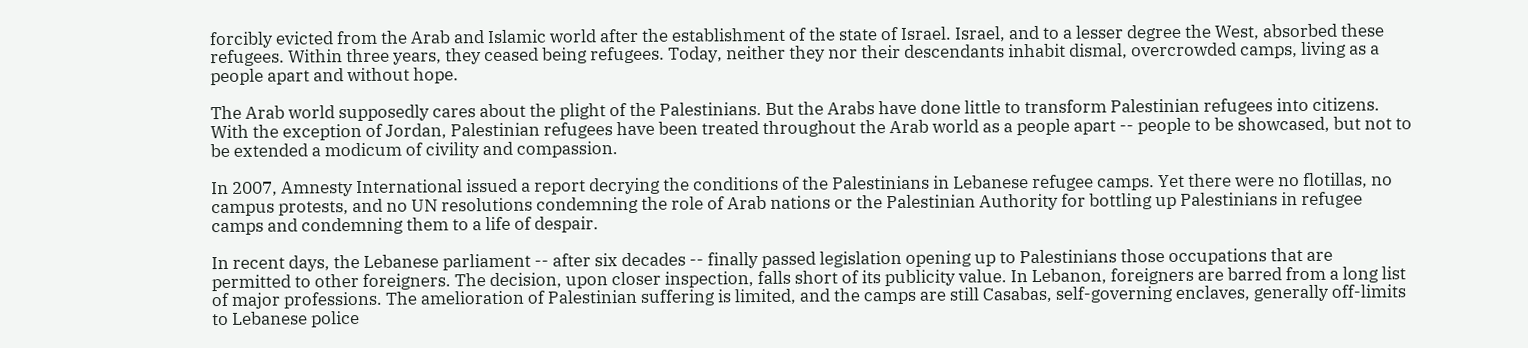forcibly evicted from the Arab and Islamic world after the establishment of the state of Israel. Israel, and to a lesser degree the West, absorbed these refugees. Within three years, they ceased being refugees. Today, neither they nor their descendants inhabit dismal, overcrowded camps, living as a people apart and without hope.

The Arab world supposedly cares about the plight of the Palestinians. But the Arabs have done little to transform Palestinian refugees into citizens. With the exception of Jordan, Palestinian refugees have been treated throughout the Arab world as a people apart -- people to be showcased, but not to be extended a modicum of civility and compassion.

In 2007, Amnesty International issued a report decrying the conditions of the Palestinians in Lebanese refugee camps. Yet there were no flotillas, no campus protests, and no UN resolutions condemning the role of Arab nations or the Palestinian Authority for bottling up Palestinians in refugee camps and condemning them to a life of despair.

In recent days, the Lebanese parliament -- after six decades -- finally passed legislation opening up to Palestinians those occupations that are permitted to other foreigners. The decision, upon closer inspection, falls short of its publicity value. In Lebanon, foreigners are barred from a long list of major professions. The amelioration of Palestinian suffering is limited, and the camps are still Casabas, self-governing enclaves, generally off-limits to Lebanese police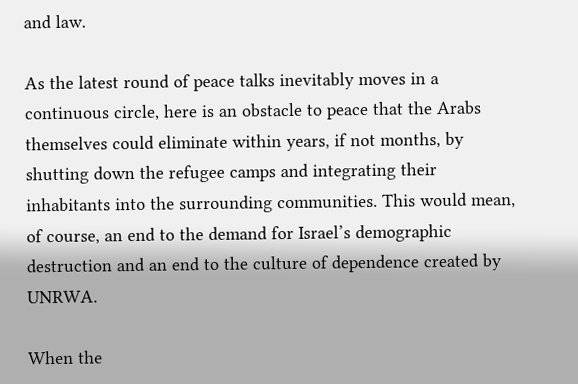and law.

As the latest round of peace talks inevitably moves in a continuous circle, here is an obstacle to peace that the Arabs themselves could eliminate within years, if not months, by shutting down the refugee camps and integrating their inhabitants into the surrounding communities. This would mean, of course, an end to the demand for Israel’s demographic destruction and an end to the culture of dependence created by UNRWA.

When the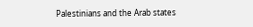Palestinians and the Arab states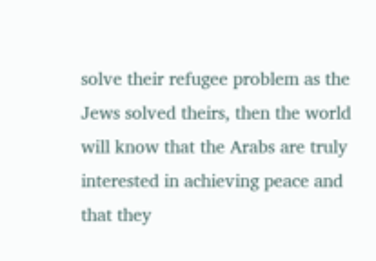solve their refugee problem as the Jews solved theirs, then the world will know that the Arabs are truly interested in achieving peace and that they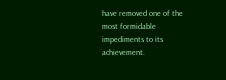have removed one of the most formidable impediments to its achievement.